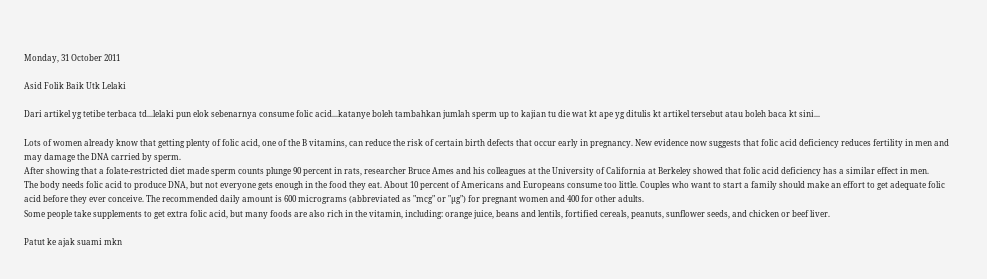Monday, 31 October 2011

Asid Folik Baik Utk Lelaki

Dari artikel yg tetibe terbaca td...lelaki pun elok sebenarnya consume folic acid...katanye boleh tambahkan jumlah sperm up to kajian tu die wat kt ape yg ditulis kt artikel tersebut atau boleh baca kt sini...

Lots of women already know that getting plenty of folic acid, one of the B vitamins, can reduce the risk of certain birth defects that occur early in pregnancy. New evidence now suggests that folic acid deficiency reduces fertility in men and may damage the DNA carried by sperm.
After showing that a folate-restricted diet made sperm counts plunge 90 percent in rats, researcher Bruce Ames and his colleagues at the University of California at Berkeley showed that folic acid deficiency has a similar effect in men.
The body needs folic acid to produce DNA, but not everyone gets enough in the food they eat. About 10 percent of Americans and Europeans consume too little. Couples who want to start a family should make an effort to get adequate folic acid before they ever conceive. The recommended daily amount is 600 micrograms (abbreviated as "mcg" or "µg") for pregnant women and 400 for other adults.
Some people take supplements to get extra folic acid, but many foods are also rich in the vitamin, including: orange juice, beans and lentils, fortified cereals, peanuts, sunflower seeds, and chicken or beef liver.

Patut ke ajak suami mkn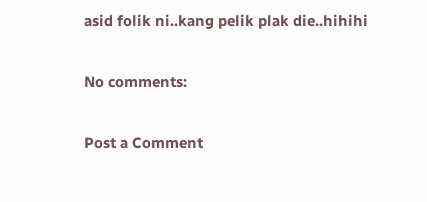asid folik ni..kang pelik plak die..hihihi

No comments:

Post a Comment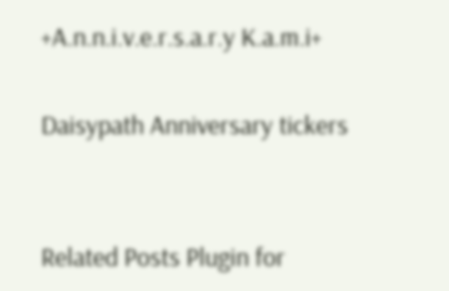+A.n.n.i.v.e.r.s.a.r.y K.a.m.i+

Daisypath Anniversary tickers


Related Posts Plugin for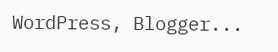WordPress, Blogger...